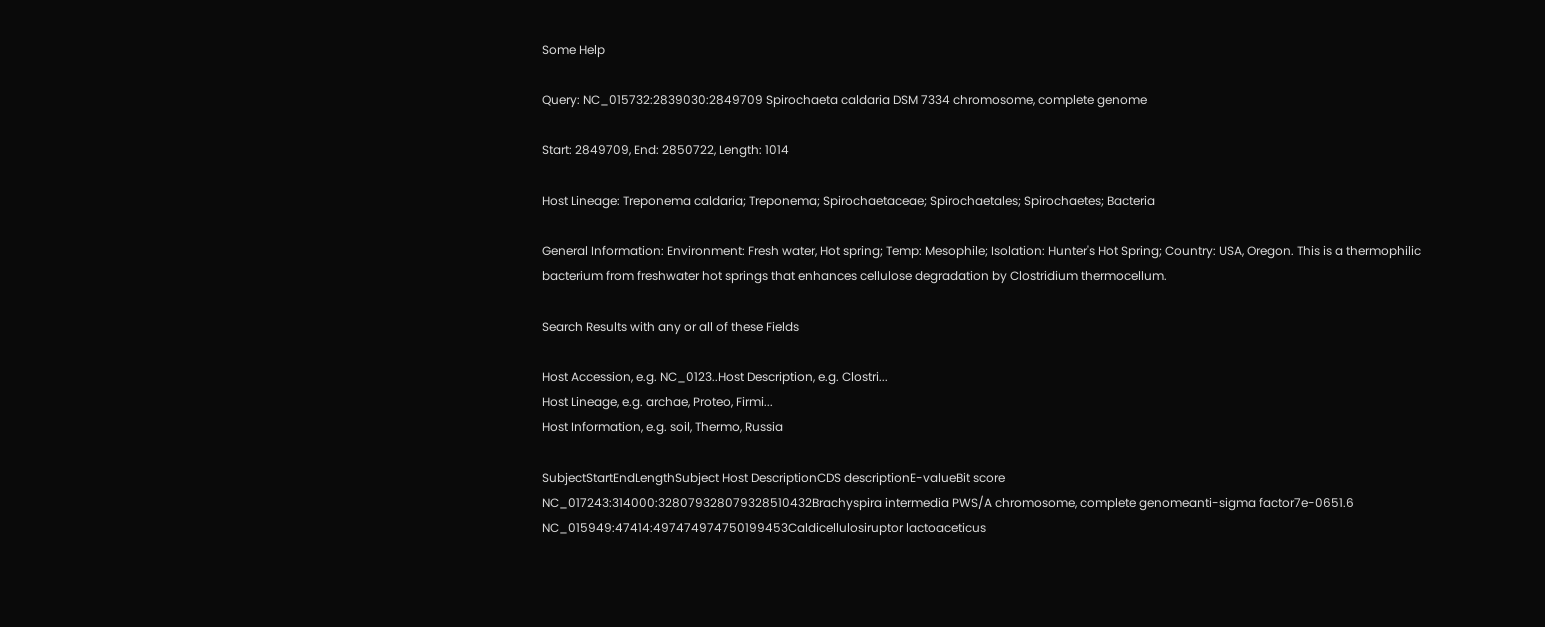Some Help

Query: NC_015732:2839030:2849709 Spirochaeta caldaria DSM 7334 chromosome, complete genome

Start: 2849709, End: 2850722, Length: 1014

Host Lineage: Treponema caldaria; Treponema; Spirochaetaceae; Spirochaetales; Spirochaetes; Bacteria

General Information: Environment: Fresh water, Hot spring; Temp: Mesophile; Isolation: Hunter's Hot Spring; Country: USA, Oregon. This is a thermophilic bacterium from freshwater hot springs that enhances cellulose degradation by Clostridium thermocellum.

Search Results with any or all of these Fields

Host Accession, e.g. NC_0123..Host Description, e.g. Clostri...
Host Lineage, e.g. archae, Proteo, Firmi...
Host Information, e.g. soil, Thermo, Russia

SubjectStartEndLengthSubject Host DescriptionCDS descriptionE-valueBit score
NC_017243:314000:328079328079328510432Brachyspira intermedia PWS/A chromosome, complete genomeanti-sigma factor7e-0651.6
NC_015949:47414:497474974750199453Caldicellulosiruptor lactoaceticus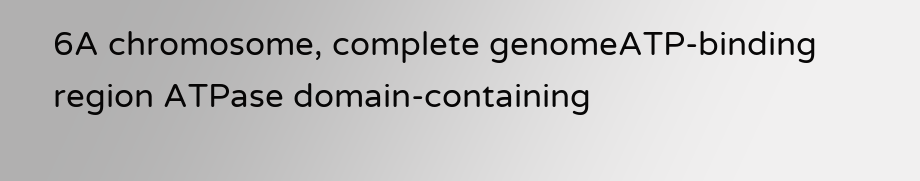6A chromosome, complete genomeATP-binding region ATPase domain-containing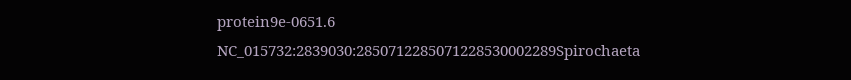protein9e-0651.6
NC_015732:2839030:2850712285071228530002289Spirochaeta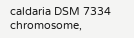caldaria DSM 7334 chromosome,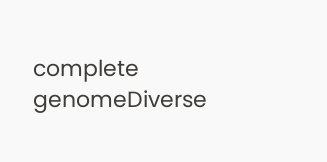complete genomeDiverse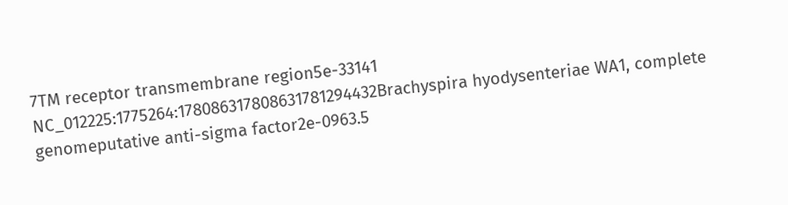7TM receptor transmembrane region5e-33141
NC_012225:1775264:178086317808631781294432Brachyspira hyodysenteriae WA1, complete genomeputative anti-sigma factor2e-0963.5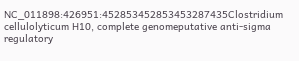NC_011898:426951:452853452853453287435Clostridium cellulolyticum H10, complete genomeputative anti-sigma regulatory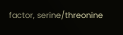factor, serine/threonine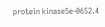protein kinase5e-0652.4